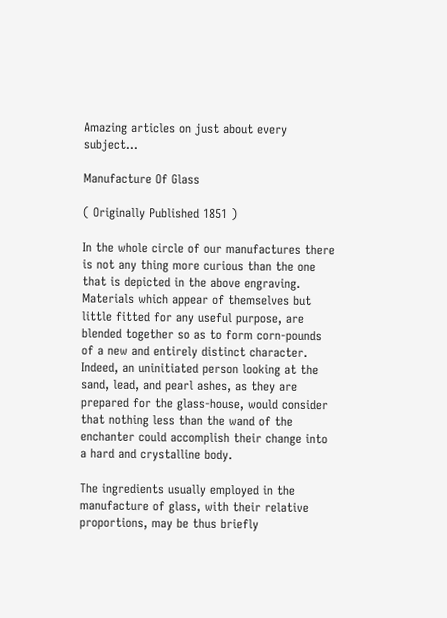Amazing articles on just about every subject...

Manufacture Of Glass

( Originally Published 1851 )

In the whole circle of our manufactures there is not any thing more curious than the one that is depicted in the above engraving. Materials which appear of themselves but little fitted for any useful purpose, are blended together so as to form corn-pounds of a new and entirely distinct character. Indeed, an uninitiated person looking at the sand, lead, and pearl ashes, as they are prepared for the glass-house, would consider that nothing less than the wand of the enchanter could accomplish their change into a hard and crystalline body.

The ingredients usually employed in the manufacture of glass, with their relative proportions, may be thus briefly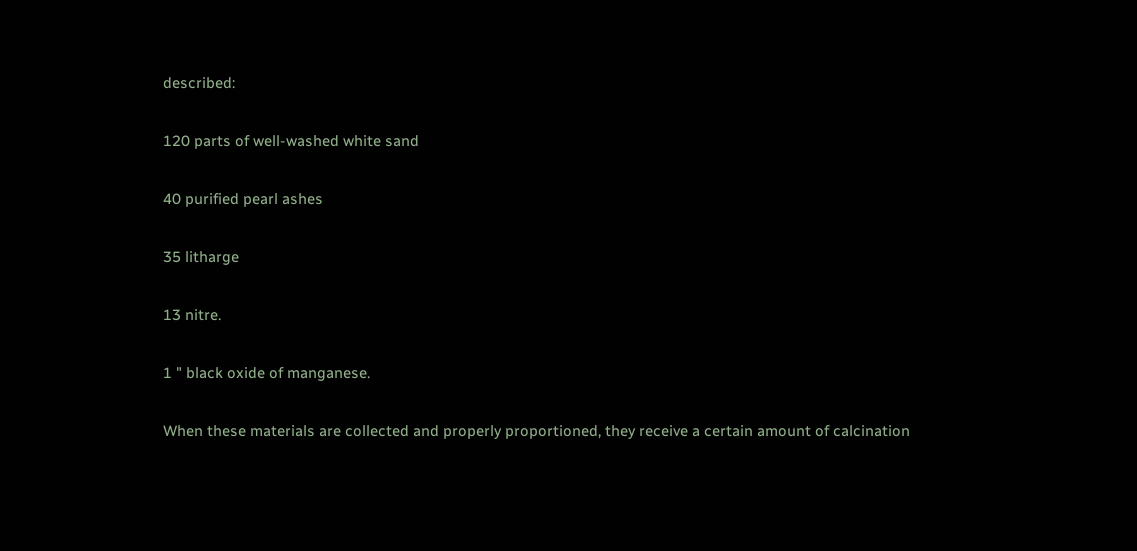described:

120 parts of well-washed white sand

40 purified pearl ashes

35 litharge

13 nitre.

1 " black oxide of manganese.

When these materials are collected and properly proportioned, they receive a certain amount of calcination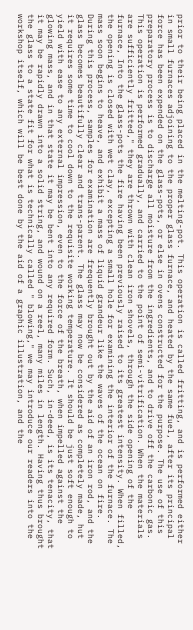prior to their being placed in the melting-pot. This operation is called fritting, and is performed either in small furnaces adjoining to the proper glass furnace, and heated by the same fuel, after its principal force has been expended on the glass-pots, or else in ovens constructed for the purpose. The use of this preparatory process is to discharge all moisture from the ingredients, and to drive off the carbonic gas. This operation is performed gradually, and carried to the point of semi-vitrification. When the materials are sufficiently fritted," they are thrown with clean iron shovels, through the side opening of the furnace, Into the glass-pots the fire having been previously raised to its greatest intensity. When filled, the opening is closed with wet clay, excepting a small hole for examining the interior of the furnace. The mass soon begins to heave, and exhibit a mass of liquid grandeur like the waves of the ocean on fire. During this process, samples for examination are frequently brought out by the aid of an iron rod, and the glass becomes beautifully clear and trans-parent. The glass may now be considered as completely made, hut it requires some time to cool down to the requisite working temperature. It should be just soft enough to yield with ease to any external impression, even to the force of the breath, when impelled against the glowing mass, and in that state it may be bent into any required form. Such, in-deed, is its tenacity, that it may be rapidly drawn into a solid string, and wound on a reel, many miles in length. Having thus brought the glass to a state fit for what is technically called " blowing," we may introduce our readers into the workshop itself, which will be best done by the aid of a graphic illustration, and the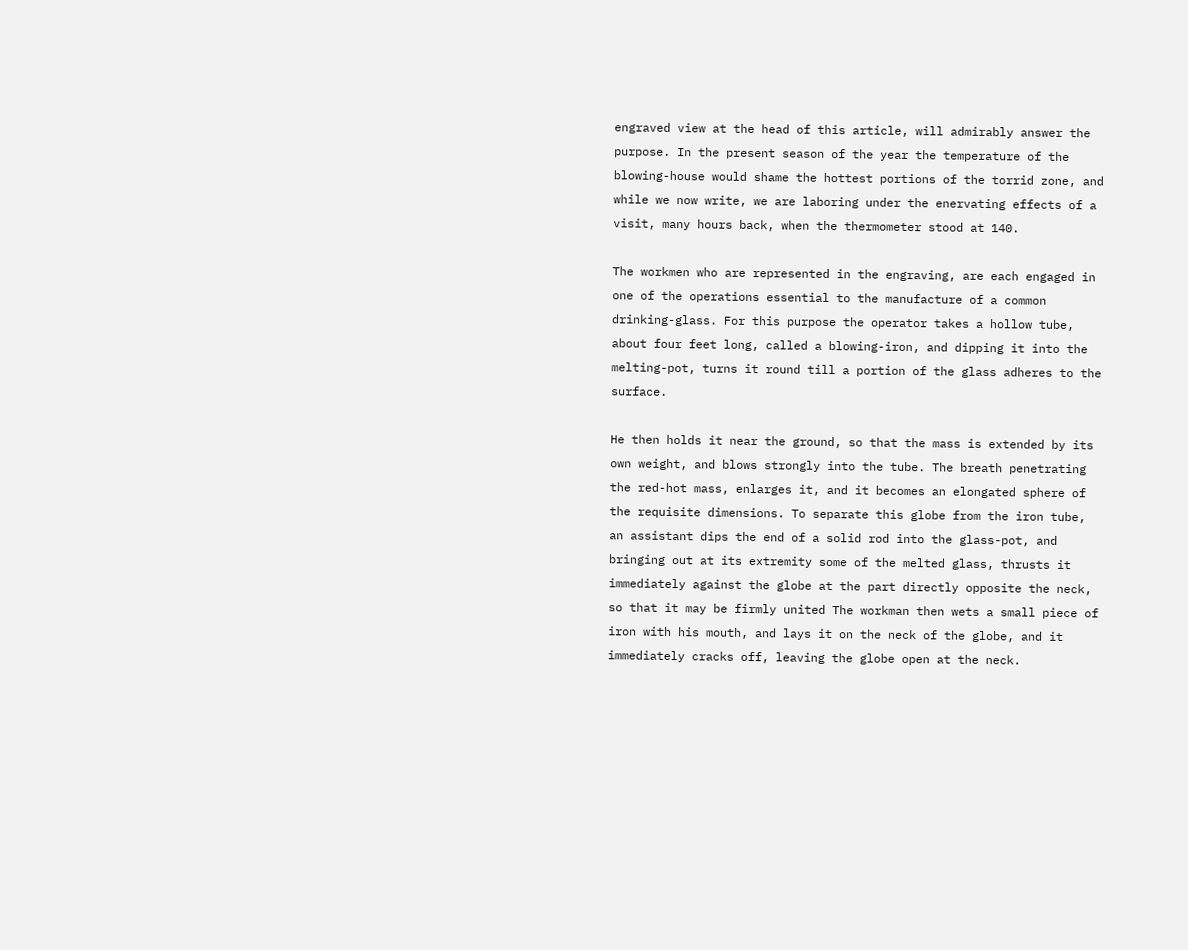engraved view at the head of this article, will admirably answer the purpose. In the present season of the year the temperature of the blowing-house would shame the hottest portions of the torrid zone, and while we now write, we are laboring under the enervating effects of a visit, many hours back, when the thermometer stood at 140.

The workmen who are represented in the engraving, are each engaged in one of the operations essential to the manufacture of a common drinking-glass. For this purpose the operator takes a hollow tube, about four feet long, called a blowing-iron, and dipping it into the melting-pot, turns it round till a portion of the glass adheres to the surface.

He then holds it near the ground, so that the mass is extended by its own weight, and blows strongly into the tube. The breath penetrating the red-hot mass, enlarges it, and it becomes an elongated sphere of the requisite dimensions. To separate this globe from the iron tube, an assistant dips the end of a solid rod into the glass-pot, and bringing out at its extremity some of the melted glass, thrusts it immediately against the globe at the part directly opposite the neck, so that it may be firmly united The workman then wets a small piece of iron with his mouth, and lays it on the neck of the globe, and it immediately cracks off, leaving the globe open at the neck.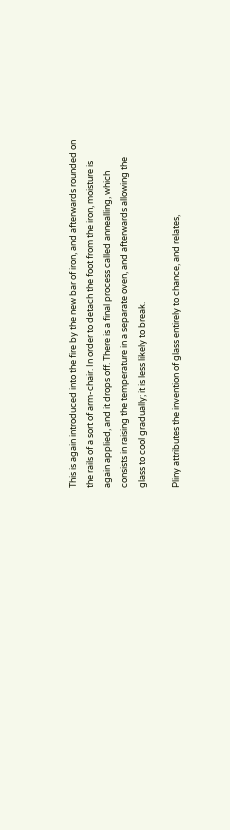This is again introduced into the fire by the new bar of iron, and afterwards rounded on the rails of a sort of arm-chair. In order to detach the foot from the iron, moisture is again applied, and it drops off. There is a final process called annealling, which consists in raising the temperature in a separate oven, and afterwards allowing the glass to cool gradually; it is less likely to break.

Pliny attributes the invention of glass entirely to chance, and relates,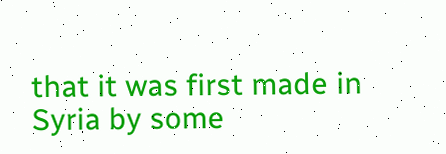that it was first made in Syria by some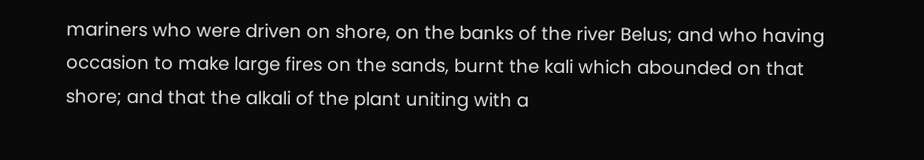mariners who were driven on shore, on the banks of the river Belus; and who having occasion to make large fires on the sands, burnt the kali which abounded on that shore; and that the alkali of the plant uniting with a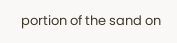portion of the sand on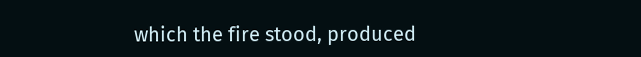which the fire stood, produced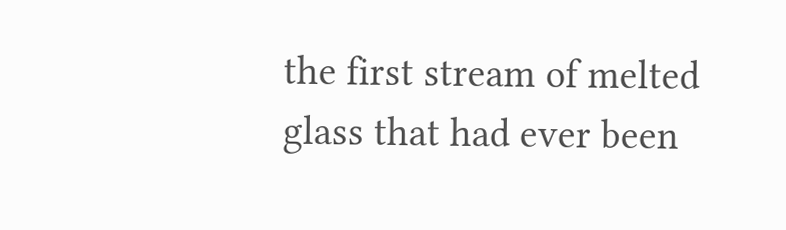the first stream of melted glass that had ever been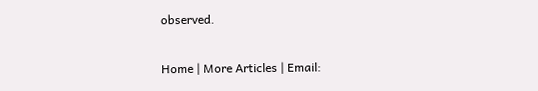observed.

Home | More Articles | Email: